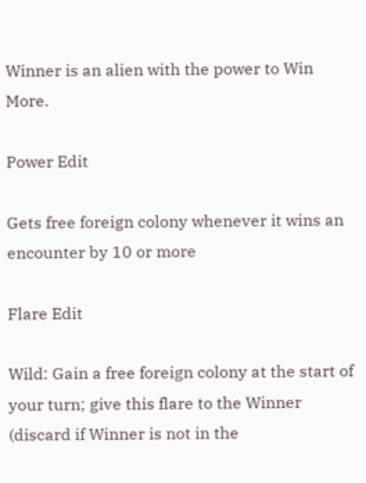Winner is an alien with the power to Win More.

Power Edit

Gets free foreign colony whenever it wins an encounter by 10 or more

Flare Edit

Wild: Gain a free foreign colony at the start of your turn; give this flare to the Winner (discard if Winner is not in the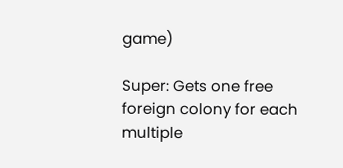game)

Super: Gets one free foreign colony for each multiple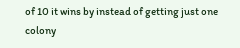of 10 it wins by instead of getting just one colony